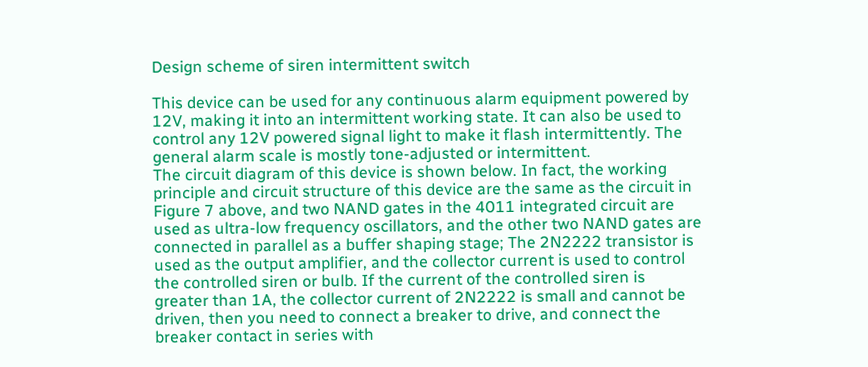Design scheme of siren intermittent switch

This device can be used for any continuous alarm equipment powered by 12V, making it into an intermittent working state. It can also be used to control any 12V powered signal light to make it flash intermittently. The general alarm scale is mostly tone-adjusted or intermittent.
The circuit diagram of this device is shown below. In fact, the working principle and circuit structure of this device are the same as the circuit in Figure 7 above, and two NAND gates in the 4011 integrated circuit are used as ultra-low frequency oscillators, and the other two NAND gates are connected in parallel as a buffer shaping stage; The 2N2222 transistor is used as the output amplifier, and the collector current is used to control the controlled siren or bulb. If the current of the controlled siren is greater than 1A, the collector current of 2N2222 is small and cannot be driven, then you need to connect a breaker to drive, and connect the breaker contact in series with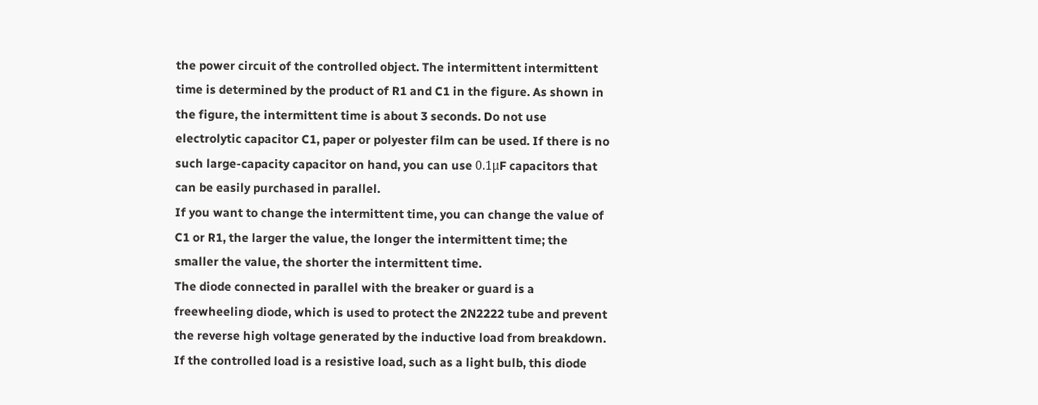the power circuit of the controlled object. The intermittent intermittent time is determined by the product of R1 and C1 in the figure. As shown in the figure, the intermittent time is about 3 seconds. Do not use electrolytic capacitor C1, paper or polyester film can be used. If there is no such large-capacity capacitor on hand, you can use 0.1μF capacitors that can be easily purchased in parallel.
If you want to change the intermittent time, you can change the value of C1 or R1, the larger the value, the longer the intermittent time; the smaller the value, the shorter the intermittent time.
The diode connected in parallel with the breaker or guard is a freewheeling diode, which is used to protect the 2N2222 tube and prevent the reverse high voltage generated by the inductive load from breakdown. If the controlled load is a resistive load, such as a light bulb, this diode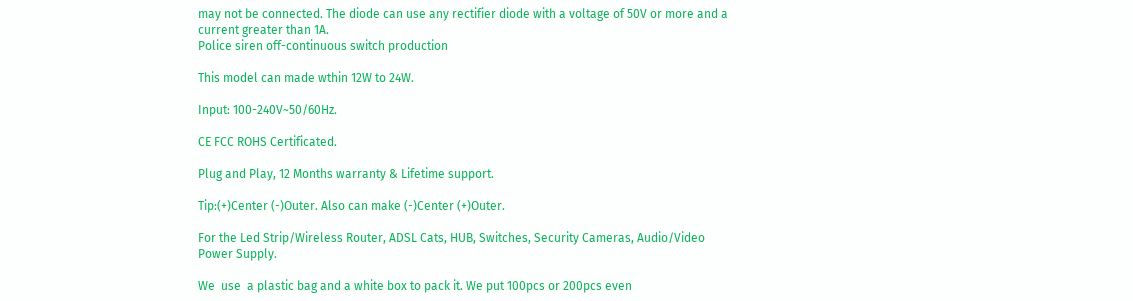may not be connected. The diode can use any rectifier diode with a voltage of 50V or more and a current greater than 1A.
Police siren off-continuous switch production

This model can made wthin 12W to 24W.

Input: 100-240V~50/60Hz.

CE FCC ROHS Certificated.

Plug and Play, 12 Months warranty & Lifetime support.

Tip:(+)Center (-)Outer. Also can make (-)Center (+)Outer.

For the Led Strip/Wireless Router, ADSL Cats, HUB, Switches, Security Cameras, Audio/Video Power Supply.

We  use  a plastic bag and a white box to pack it. We put 100pcs or 200pcs even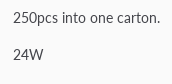250pcs into one carton.

24W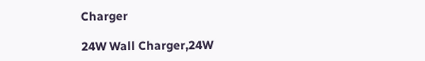Charger

24W Wall Charger,24W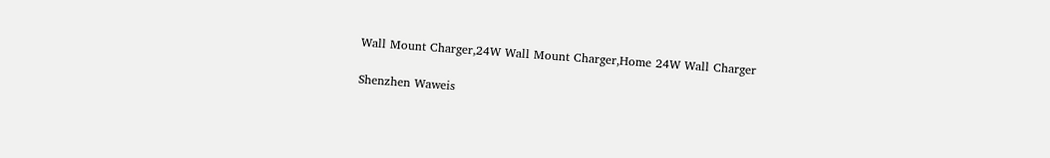Wall Mount Charger,24W Wall Mount Charger,Home 24W Wall Charger

Shenzhen Waweis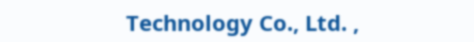Technology Co., Ltd. ,